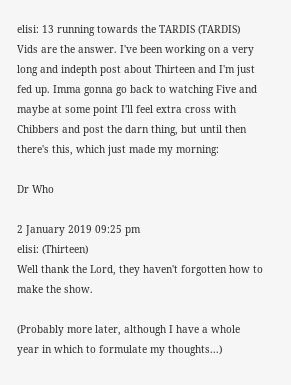elisi: 13 running towards the TARDIS (TARDIS)
Vids are the answer. I've been working on a very long and indepth post about Thirteen and I'm just fed up. Imma gonna go back to watching Five and maybe at some point I'll feel extra cross with Chibbers and post the darn thing, but until then there's this, which just made my morning:

Dr Who

2 January 2019 09:25 pm
elisi: (Thirteen)
Well thank the Lord, they haven't forgotten how to make the show.

(Probably more later, although I have a whole year in which to formulate my thoughts...)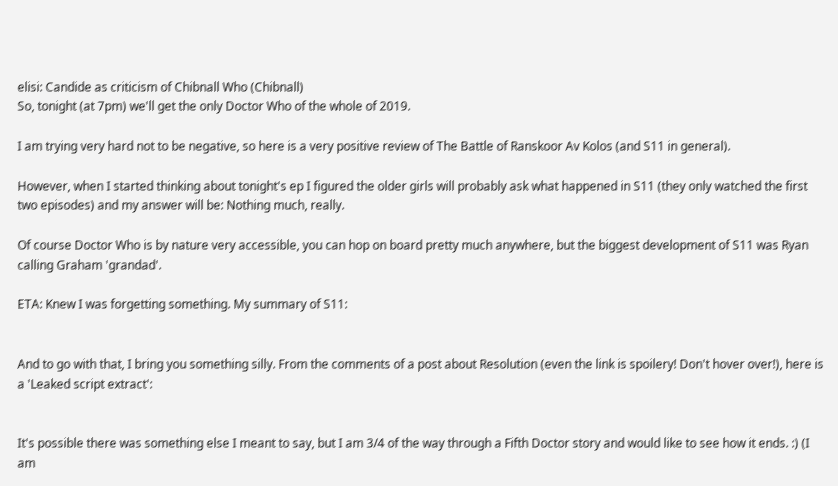elisi: Candide as criticism of Chibnall Who (Chibnall)
So, tonight (at 7pm) we'll get the only Doctor Who of the whole of 2019.

I am trying very hard not to be negative, so here is a very positive review of The Battle of Ranskoor Av Kolos (and S11 in general).

However, when I started thinking about tonight's ep I figured the older girls will probably ask what happened in S11 (they only watched the first two episodes) and my answer will be: Nothing much, really.

Of course Doctor Who is by nature very accessible, you can hop on board pretty much anywhere, but the biggest development of S11 was Ryan calling Graham 'grandad'.

ETA: Knew I was forgetting something. My summary of S11:


And to go with that, I bring you something silly. From the comments of a post about Resolution (even the link is spoilery! Don't hover over!), here is a 'Leaked script extract':


It's possible there was something else I meant to say, but I am 3/4 of the way through a Fifth Doctor story and would like to see how it ends. :) (I am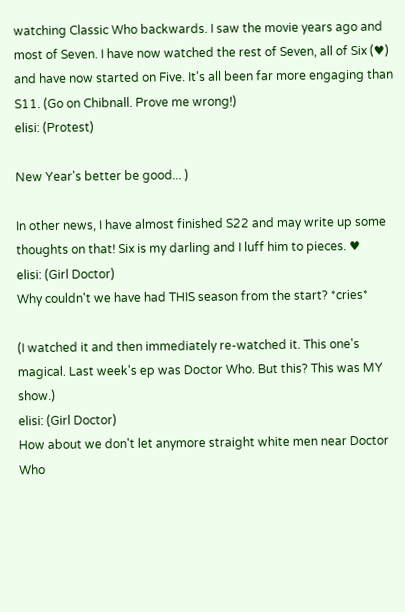watching Classic Who backwards. I saw the movie years ago and most of Seven. I have now watched the rest of Seven, all of Six (♥) and have now started on Five. It's all been far more engaging than S11. (Go on Chibnall. Prove me wrong!)
elisi: (Protest)

New Year's better be good... )

In other news, I have almost finished S22 and may write up some thoughts on that! Six is my darling and I luff him to pieces. ♥
elisi: (Girl Doctor)
Why couldn't we have had THIS season from the start? *cries*

(I watched it and then immediately re-watched it. This one's magical. Last week's ep was Doctor Who. But this? This was MY show.)
elisi: (Girl Doctor)
How about we don't let anymore straight white men near Doctor Who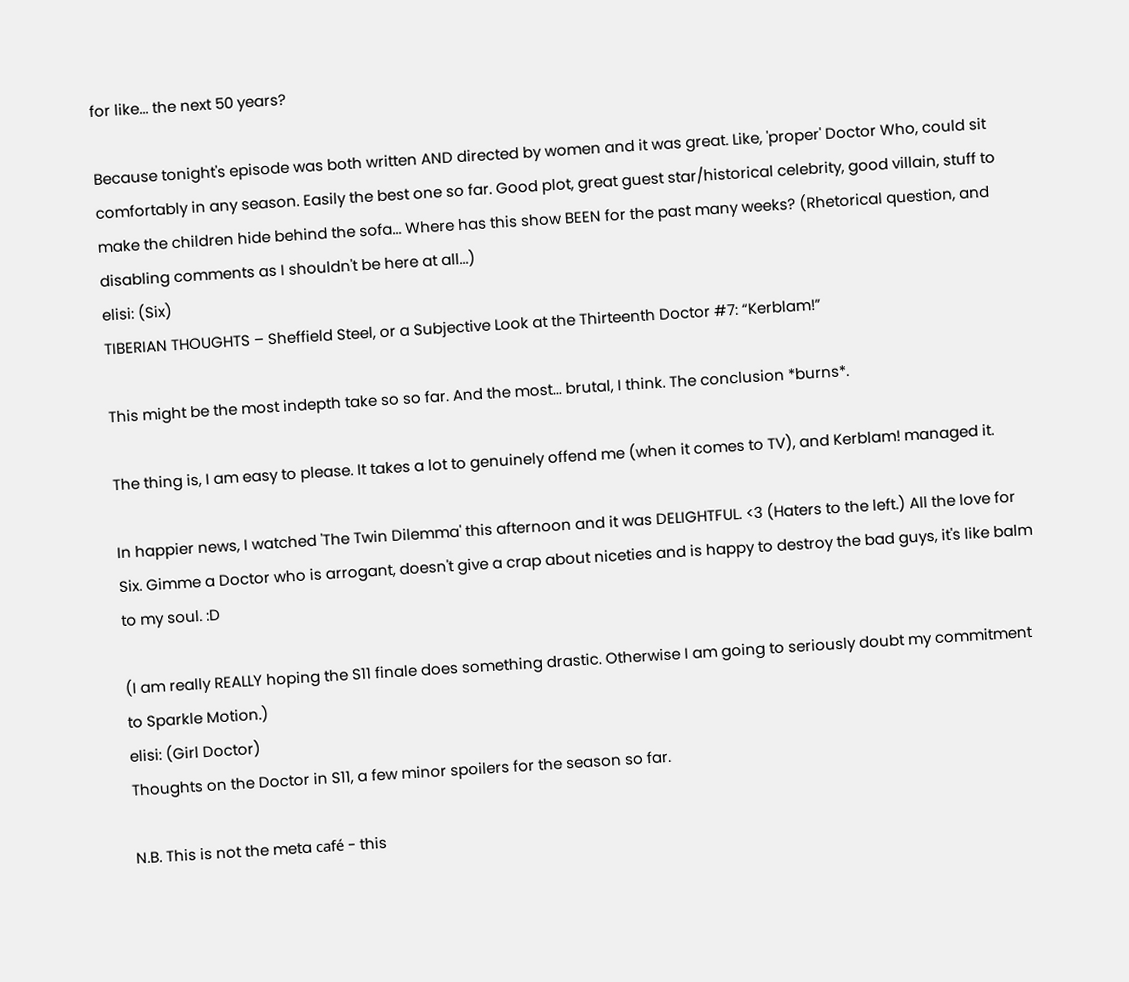for like... the next 50 years?

Because tonight's episode was both written AND directed by women and it was great. Like, 'proper' Doctor Who, could sit comfortably in any season. Easily the best one so far. Good plot, great guest star/historical celebrity, good villain, stuff to make the children hide behind the sofa... Where has this show BEEN for the past many weeks? (Rhetorical question, and disabling comments as I shouldn't be here at all...)
elisi: (Six)
TIBERIAN THOUGHTS – Sheffield Steel, or a Subjective Look at the Thirteenth Doctor #7: “Kerblam!”

This might be the most indepth take so so far. And the most... brutal, I think. The conclusion *burns*.

The thing is, I am easy to please. It takes a lot to genuinely offend me (when it comes to TV), and Kerblam! managed it.

In happier news, I watched 'The Twin Dilemma' this afternoon and it was DELIGHTFUL. <3 (Haters to the left.) All the love for Six. Gimme a Doctor who is arrogant, doesn't give a crap about niceties and is happy to destroy the bad guys, it's like balm to my soul. :D

(I am really REALLY hoping the S11 finale does something drastic. Otherwise I am going to seriously doubt my commitment to Sparkle Motion.)
elisi: (Girl Doctor)
Thoughts on the Doctor in S11, a few minor spoilers for the season so far.

N.B. This is not the meta café - this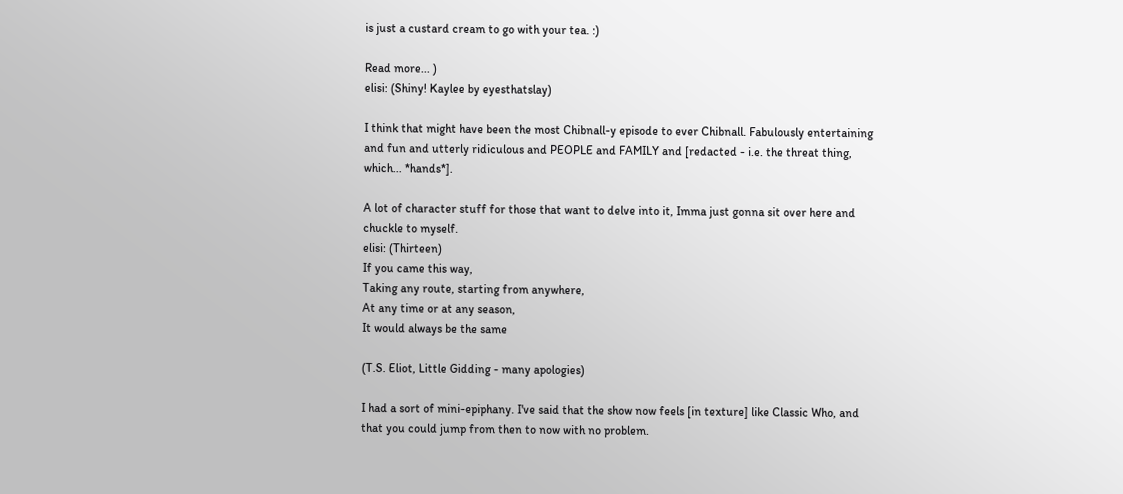is just a custard cream to go with your tea. :)

Read more... )
elisi: (Shiny! Kaylee by eyesthatslay)

I think that might have been the most Chibnall-y episode to ever Chibnall. Fabulously entertaining and fun and utterly ridiculous and PEOPLE and FAMILY and [redacted - i.e. the threat thing, which... *hands*].

A lot of character stuff for those that want to delve into it, Imma just gonna sit over here and chuckle to myself.
elisi: (Thirteen)
If you came this way,
Taking any route, starting from anywhere,
At any time or at any season,
It would always be the same

(T.S. Eliot, Little Gidding - many apologies)

I had a sort of mini-epiphany. I've said that the show now feels [in texture] like Classic Who, and that you could jump from then to now with no problem.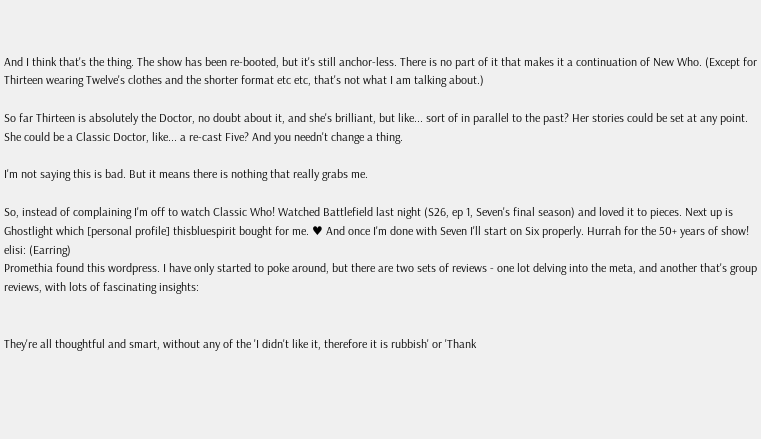And I think that's the thing. The show has been re-booted, but it's still anchor-less. There is no part of it that makes it a continuation of New Who. (Except for Thirteen wearing Twelve's clothes and the shorter format etc etc, that's not what I am talking about.)

So far Thirteen is absolutely the Doctor, no doubt about it, and she's brilliant, but like... sort of in parallel to the past? Her stories could be set at any point. She could be a Classic Doctor, like... a re-cast Five? And you needn't change a thing.

I'm not saying this is bad. But it means there is nothing that really grabs me.

So, instead of complaining I'm off to watch Classic Who! Watched Battlefield last night (S26, ep 1, Seven's final season) and loved it to pieces. Next up is Ghostlight which [personal profile] thisbluespirit bought for me. ♥ And once I'm done with Seven I'll start on Six properly. Hurrah for the 50+ years of show!
elisi: (Earring)
Promethia found this wordpress. I have only started to poke around, but there are two sets of reviews - one lot delving into the meta, and another that's group reviews, with lots of fascinating insights:


They're all thoughtful and smart, without any of the 'I didn't like it, therefore it is rubbish' or 'Thank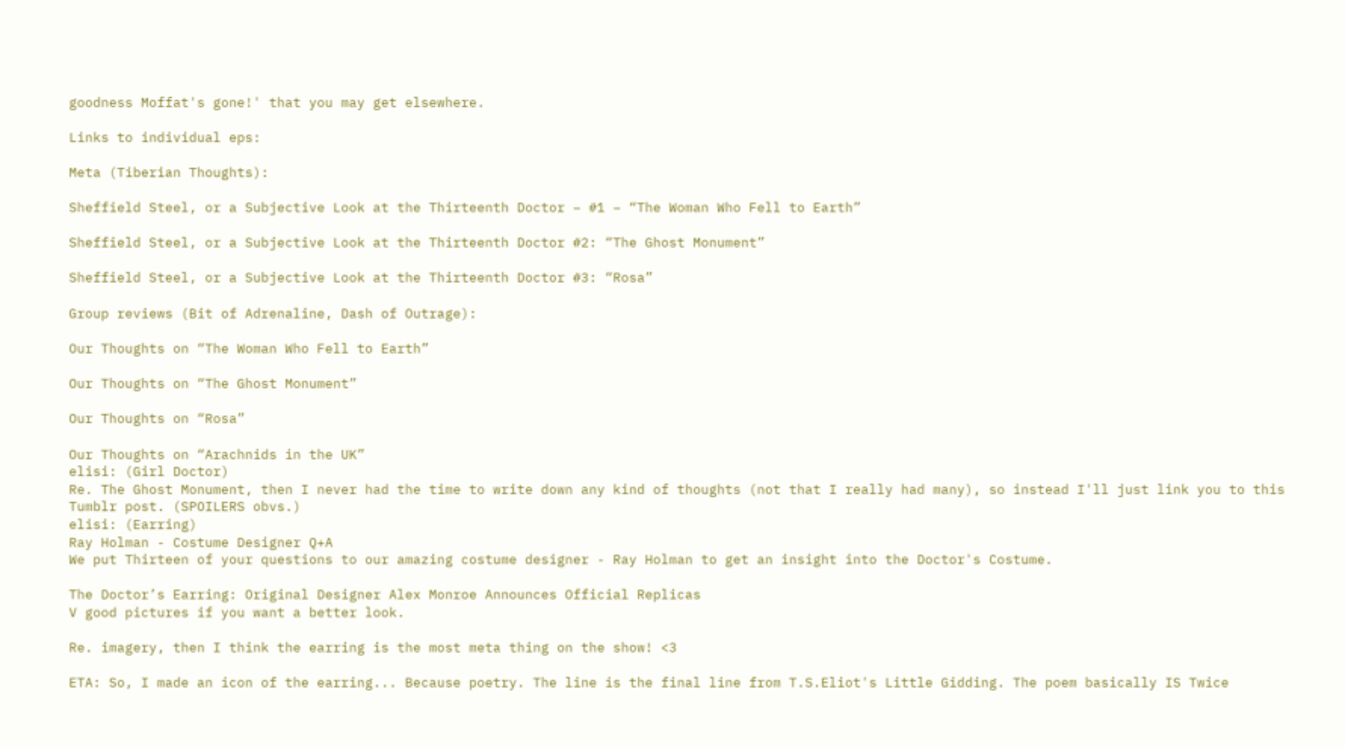goodness Moffat's gone!' that you may get elsewhere.

Links to individual eps:

Meta (Tiberian Thoughts):

Sheffield Steel, or a Subjective Look at the Thirteenth Doctor – #1 – “The Woman Who Fell to Earth”

Sheffield Steel, or a Subjective Look at the Thirteenth Doctor #2: “The Ghost Monument”

Sheffield Steel, or a Subjective Look at the Thirteenth Doctor #3: “Rosa”

Group reviews (Bit of Adrenaline, Dash of Outrage):

Our Thoughts on “The Woman Who Fell to Earth”

Our Thoughts on “The Ghost Monument”

Our Thoughts on “Rosa”

Our Thoughts on “Arachnids in the UK”
elisi: (Girl Doctor)
Re. The Ghost Monument, then I never had the time to write down any kind of thoughts (not that I really had many), so instead I'll just link you to this Tumblr post. (SPOILERS obvs.)
elisi: (Earring)
Ray Holman - Costume Designer Q+A
We put Thirteen of your questions to our amazing costume designer - Ray Holman to get an insight into the Doctor's Costume.

The Doctor’s Earring: Original Designer Alex Monroe Announces Official Replicas
V good pictures if you want a better look.

Re. imagery, then I think the earring is the most meta thing on the show! <3

ETA: So, I made an icon of the earring... Because poetry. The line is the final line from T.S.Eliot's Little Gidding. The poem basically IS Twice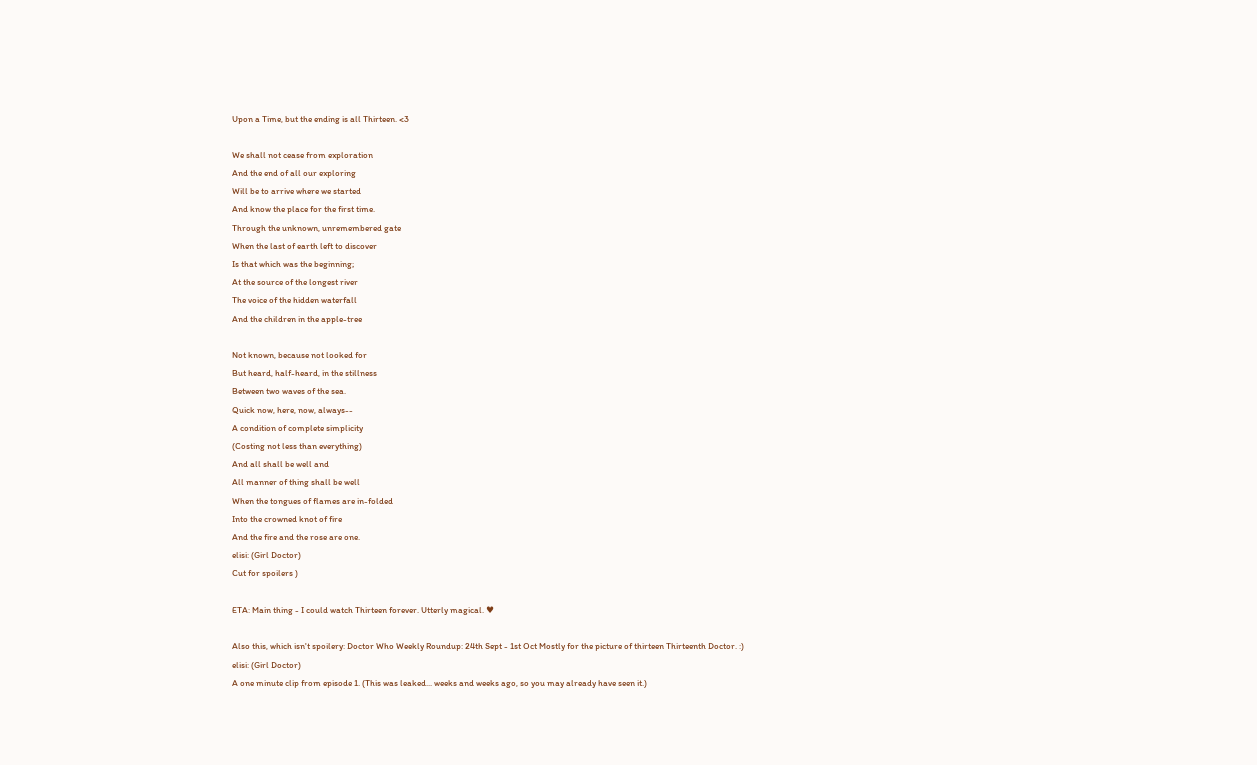Upon a Time, but the ending is all Thirteen. <3

We shall not cease from exploration
And the end of all our exploring
Will be to arrive where we started
And know the place for the first time.
Through the unknown, unremembered gate
When the last of earth left to discover
Is that which was the beginning;
At the source of the longest river
The voice of the hidden waterfall
And the children in the apple-tree

Not known, because not looked for
But heard, half-heard, in the stillness
Between two waves of the sea.
Quick now, here, now, always--
A condition of complete simplicity
(Costing not less than everything)
And all shall be well and
All manner of thing shall be well
When the tongues of flames are in-folded
Into the crowned knot of fire
And the fire and the rose are one.
elisi: (Girl Doctor)
Cut for spoilers )

ETA: Main thing - I could watch Thirteen forever. Utterly magical. ♥

Also this, which isn't spoilery: Doctor Who Weekly Roundup: 24th Sept - 1st Oct Mostly for the picture of thirteen Thirteenth Doctor. :)
elisi: (Girl Doctor)
A one minute clip from episode 1. (This was leaked... weeks and weeks ago, so you may already have seen it.)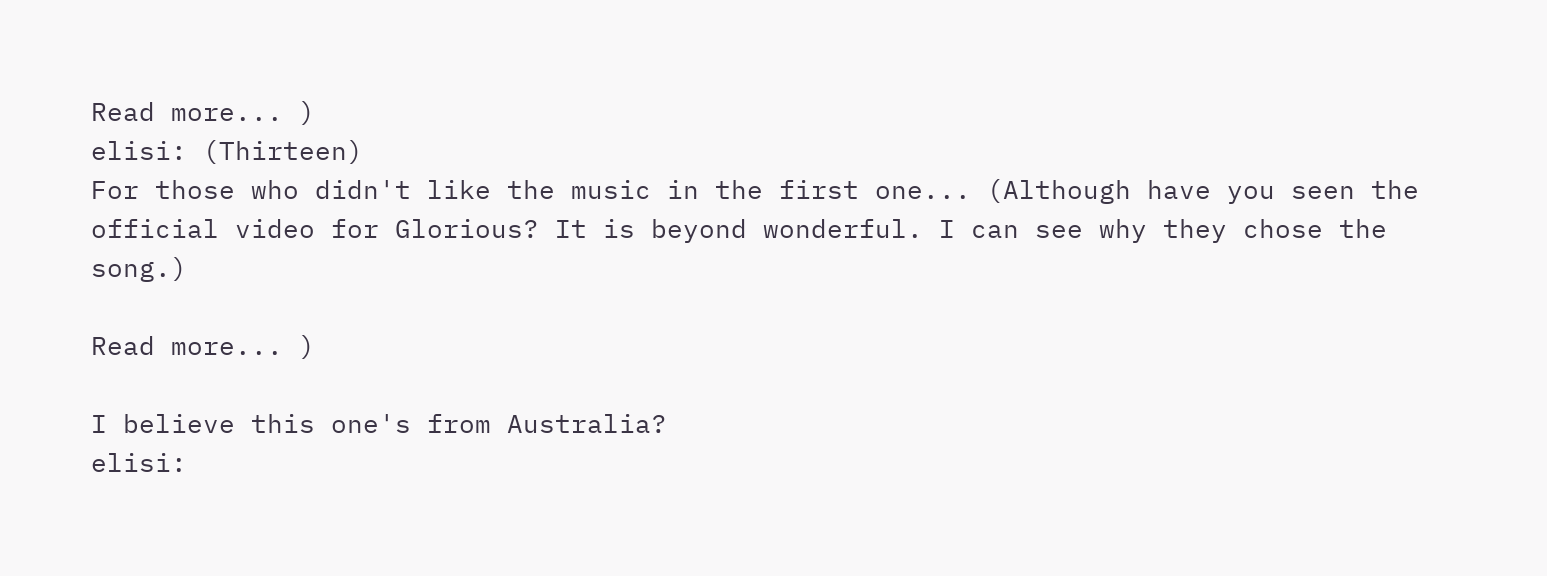Read more... )
elisi: (Thirteen)
For those who didn't like the music in the first one... (Although have you seen the official video for Glorious? It is beyond wonderful. I can see why they chose the song.)

Read more... )

I believe this one's from Australia?
elisi: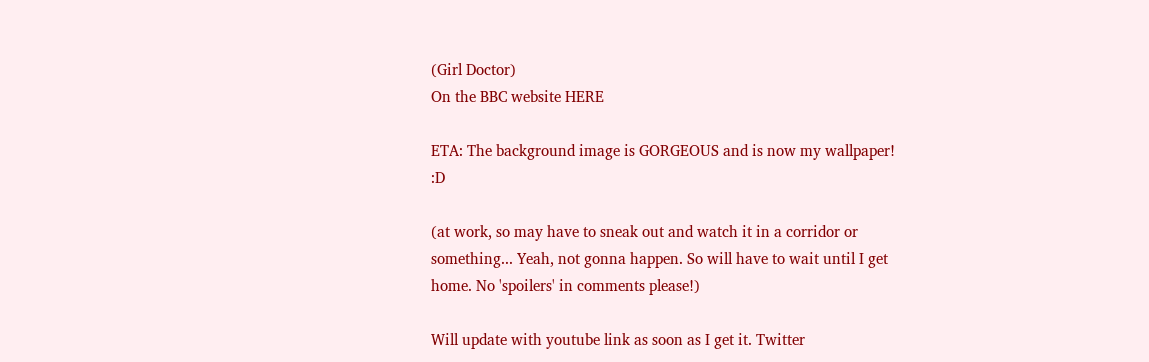(Girl Doctor)
On the BBC website HERE

ETA: The background image is GORGEOUS and is now my wallpaper! :D

(at work, so may have to sneak out and watch it in a corridor or something... Yeah, not gonna happen. So will have to wait until I get home. No 'spoilers' in comments please!)

Will update with youtube link as soon as I get it. Twitter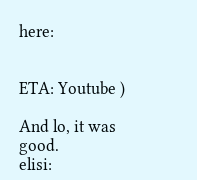here:


ETA: Youtube )

And lo, it was good.
elisi: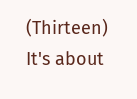(Thirteen)
It's about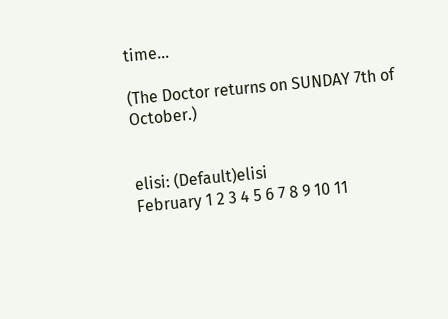time...

(The Doctor returns on SUNDAY 7th of October.)


elisi: (Default)elisi
February 1 2 3 4 5 6 7 8 9 10 11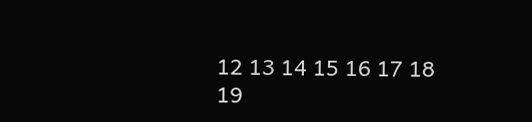12 13 14 15 16 17 18 19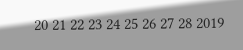20 21 22 23 24 25 26 27 28 2019